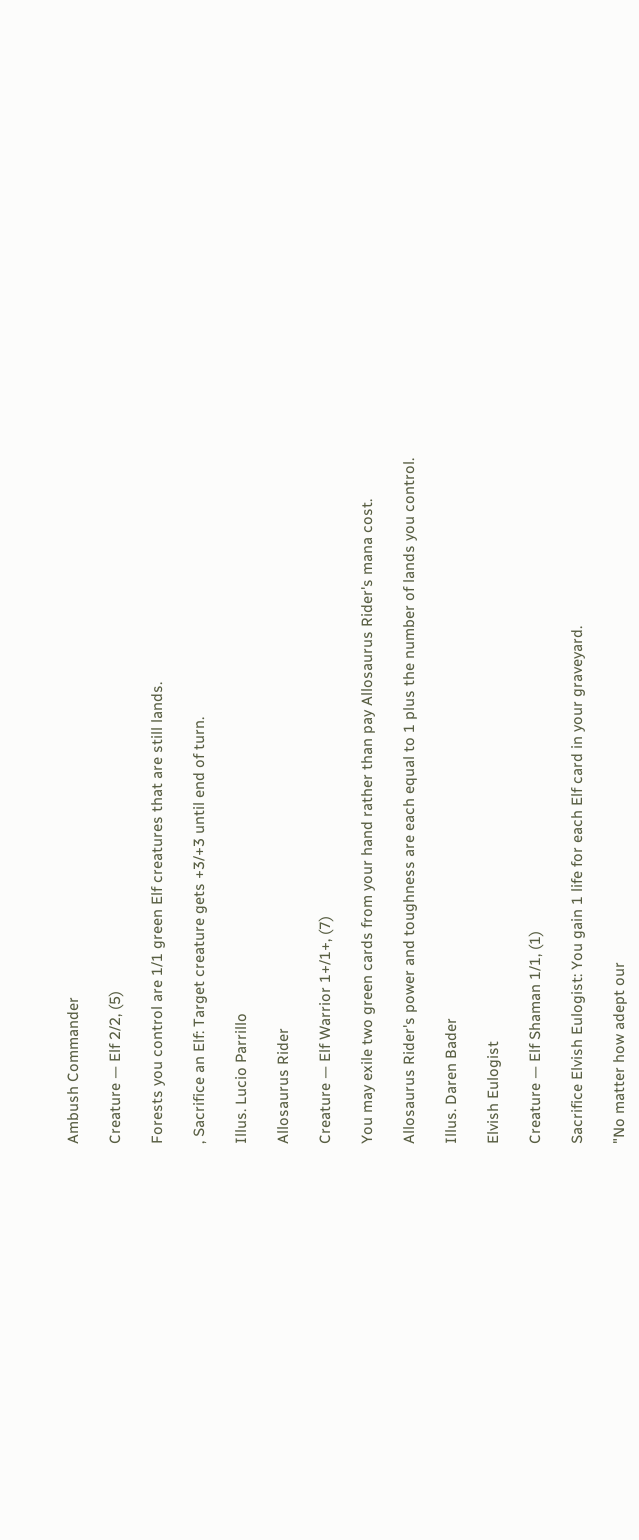Ambush Commander

Creature — Elf 2/2, (5)

Forests you control are 1/1 green Elf creatures that are still lands.

, Sacrifice an Elf: Target creature gets +3/+3 until end of turn.

Illus. Lucio Parrillo

Allosaurus Rider

Creature — Elf Warrior 1+/1+, (7)

You may exile two green cards from your hand rather than pay Allosaurus Rider's mana cost.

Allosaurus Rider's power and toughness are each equal to 1 plus the number of lands you control.

Illus. Daren Bader

Elvish Eulogist

Creature — Elf Shaman 1/1, (1)

Sacrifice Elvish Eulogist: You gain 1 life for each Elf card in your graveyard.

"No matter how adept our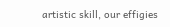artistic skill, our effigies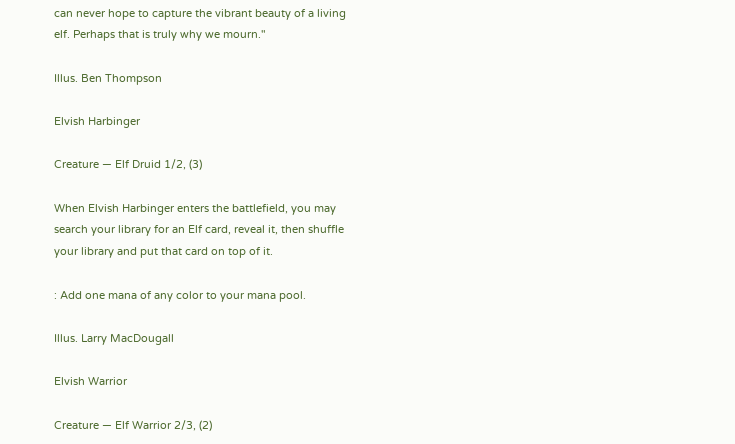can never hope to capture the vibrant beauty of a living elf. Perhaps that is truly why we mourn."

Illus. Ben Thompson

Elvish Harbinger

Creature — Elf Druid 1/2, (3)

When Elvish Harbinger enters the battlefield, you may search your library for an Elf card, reveal it, then shuffle your library and put that card on top of it.

: Add one mana of any color to your mana pool.

Illus. Larry MacDougall

Elvish Warrior

Creature — Elf Warrior 2/3, (2)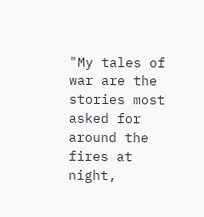"My tales of war are the stories most asked for around the fires at night,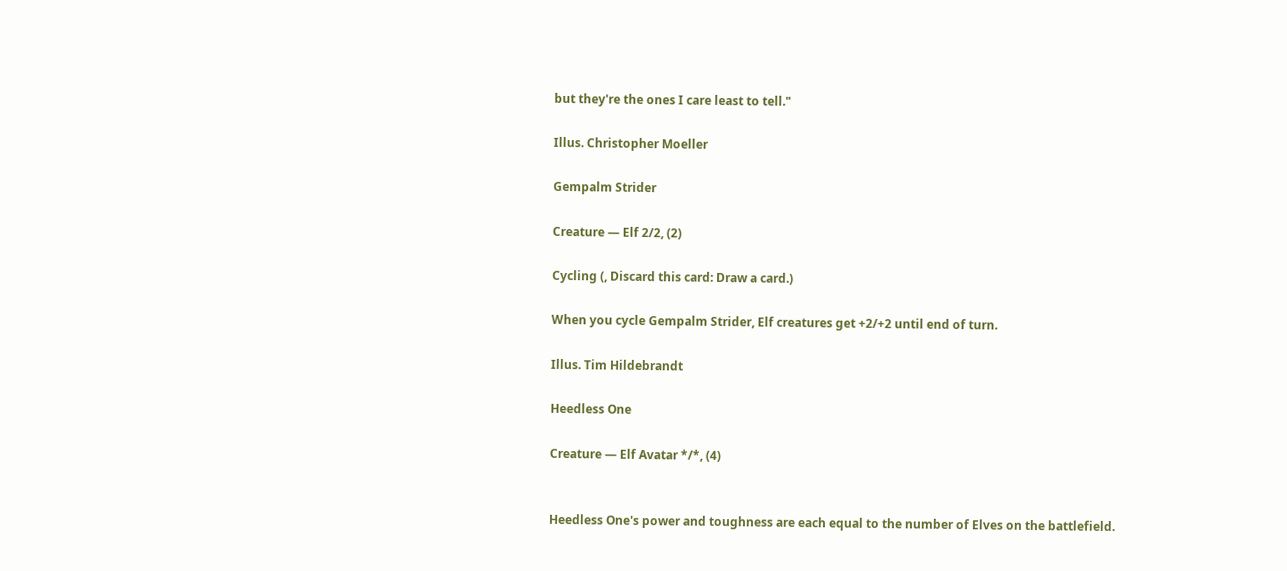but they're the ones I care least to tell."

Illus. Christopher Moeller

Gempalm Strider

Creature — Elf 2/2, (2)

Cycling (, Discard this card: Draw a card.)

When you cycle Gempalm Strider, Elf creatures get +2/+2 until end of turn.

Illus. Tim Hildebrandt

Heedless One

Creature — Elf Avatar */*, (4)


Heedless One's power and toughness are each equal to the number of Elves on the battlefield.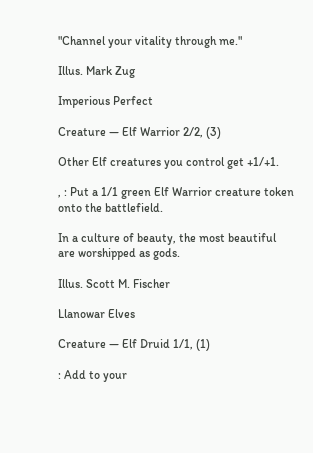"Channel your vitality through me."

Illus. Mark Zug

Imperious Perfect

Creature — Elf Warrior 2/2, (3)

Other Elf creatures you control get +1/+1.

, : Put a 1/1 green Elf Warrior creature token onto the battlefield.

In a culture of beauty, the most beautiful are worshipped as gods.

Illus. Scott M. Fischer

Llanowar Elves

Creature — Elf Druid 1/1, (1)

: Add to your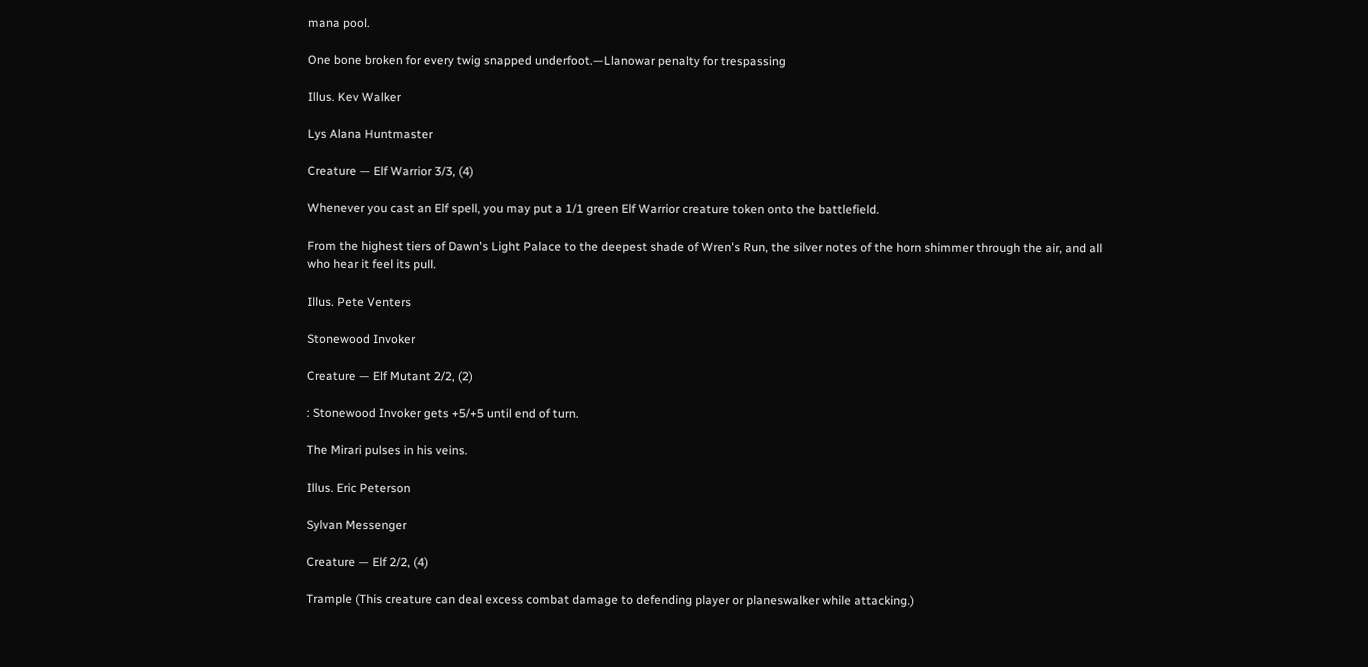mana pool.

One bone broken for every twig snapped underfoot.—Llanowar penalty for trespassing

Illus. Kev Walker

Lys Alana Huntmaster

Creature — Elf Warrior 3/3, (4)

Whenever you cast an Elf spell, you may put a 1/1 green Elf Warrior creature token onto the battlefield.

From the highest tiers of Dawn's Light Palace to the deepest shade of Wren's Run, the silver notes of the horn shimmer through the air, and all who hear it feel its pull.

Illus. Pete Venters

Stonewood Invoker

Creature — Elf Mutant 2/2, (2)

: Stonewood Invoker gets +5/+5 until end of turn.

The Mirari pulses in his veins.

Illus. Eric Peterson

Sylvan Messenger

Creature — Elf 2/2, (4)

Trample (This creature can deal excess combat damage to defending player or planeswalker while attacking.)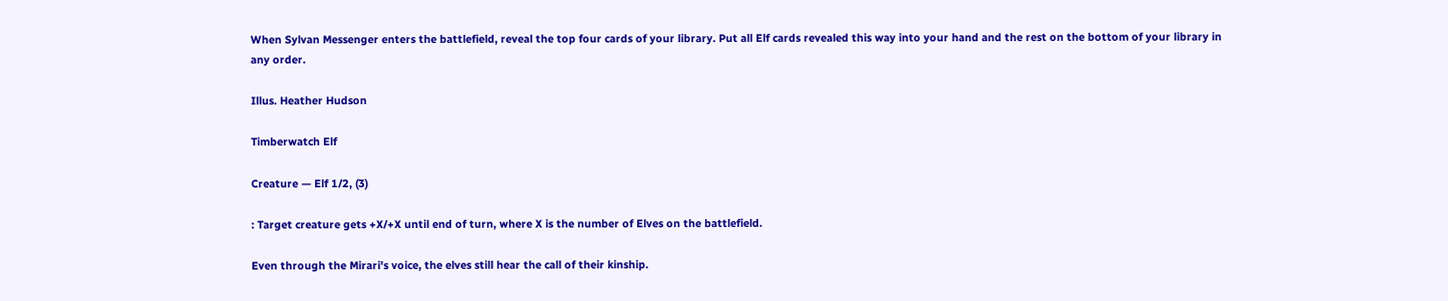When Sylvan Messenger enters the battlefield, reveal the top four cards of your library. Put all Elf cards revealed this way into your hand and the rest on the bottom of your library in any order.

Illus. Heather Hudson

Timberwatch Elf

Creature — Elf 1/2, (3)

: Target creature gets +X/+X until end of turn, where X is the number of Elves on the battlefield.

Even through the Mirari's voice, the elves still hear the call of their kinship.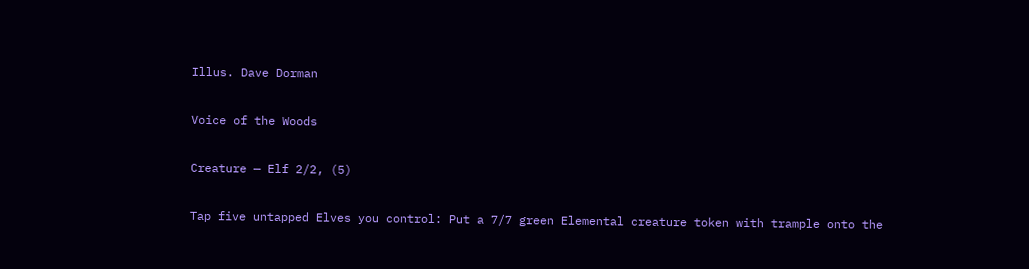Illus. Dave Dorman

Voice of the Woods

Creature — Elf 2/2, (5)

Tap five untapped Elves you control: Put a 7/7 green Elemental creature token with trample onto the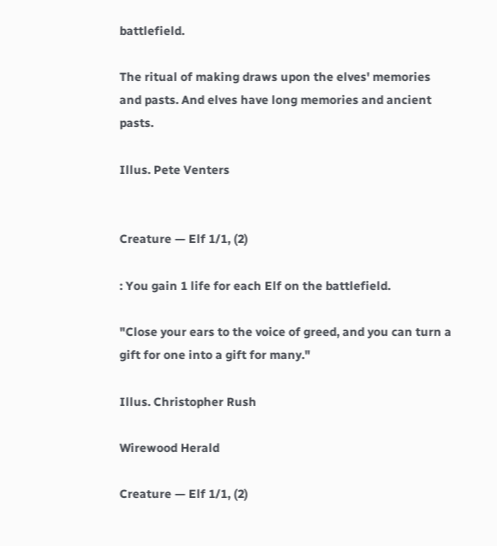battlefield.

The ritual of making draws upon the elves' memories and pasts. And elves have long memories and ancient pasts.

Illus. Pete Venters


Creature — Elf 1/1, (2)

: You gain 1 life for each Elf on the battlefield.

"Close your ears to the voice of greed, and you can turn a gift for one into a gift for many."

Illus. Christopher Rush

Wirewood Herald

Creature — Elf 1/1, (2)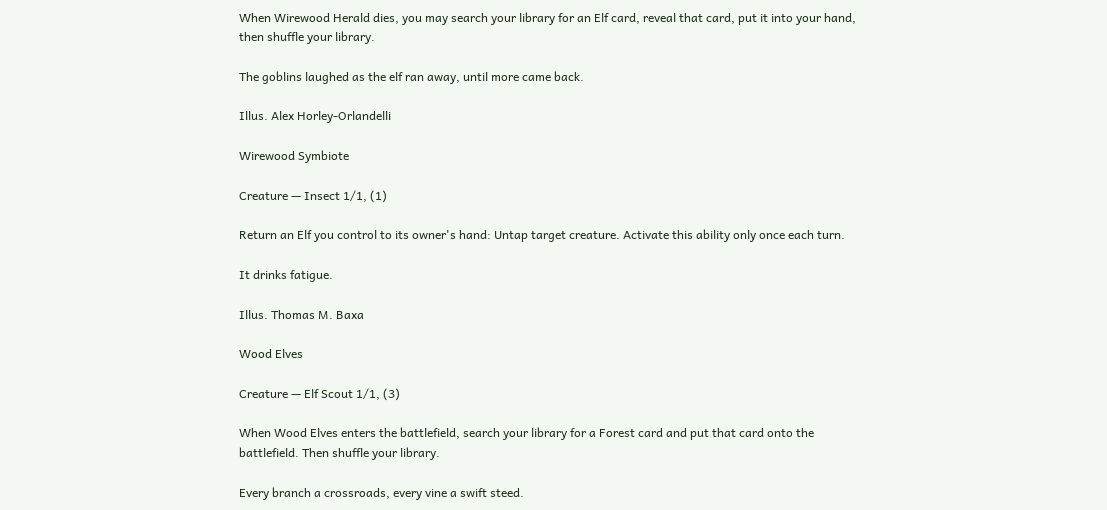When Wirewood Herald dies, you may search your library for an Elf card, reveal that card, put it into your hand, then shuffle your library.

The goblins laughed as the elf ran away, until more came back.

Illus. Alex Horley-Orlandelli

Wirewood Symbiote

Creature — Insect 1/1, (1)

Return an Elf you control to its owner's hand: Untap target creature. Activate this ability only once each turn.

It drinks fatigue.

Illus. Thomas M. Baxa

Wood Elves

Creature — Elf Scout 1/1, (3)

When Wood Elves enters the battlefield, search your library for a Forest card and put that card onto the battlefield. Then shuffle your library.

Every branch a crossroads, every vine a swift steed.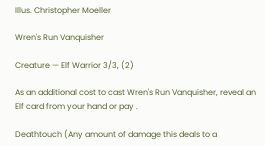Illus. Christopher Moeller

Wren's Run Vanquisher

Creature — Elf Warrior 3/3, (2)

As an additional cost to cast Wren's Run Vanquisher, reveal an Elf card from your hand or pay .

Deathtouch (Any amount of damage this deals to a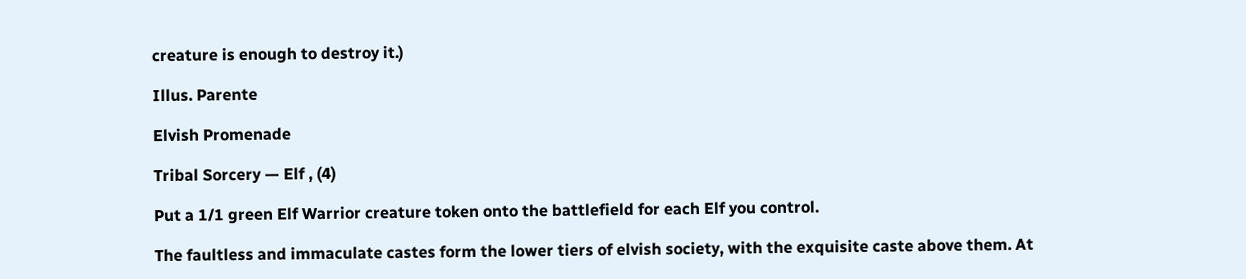creature is enough to destroy it.)

Illus. Parente

Elvish Promenade

Tribal Sorcery — Elf , (4)

Put a 1/1 green Elf Warrior creature token onto the battlefield for each Elf you control.

The faultless and immaculate castes form the lower tiers of elvish society, with the exquisite caste above them. At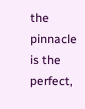the pinnacle is the perfect,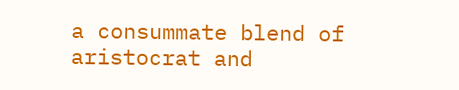a consummate blend of aristocrat and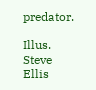predator.

Illus. Steve Ellis